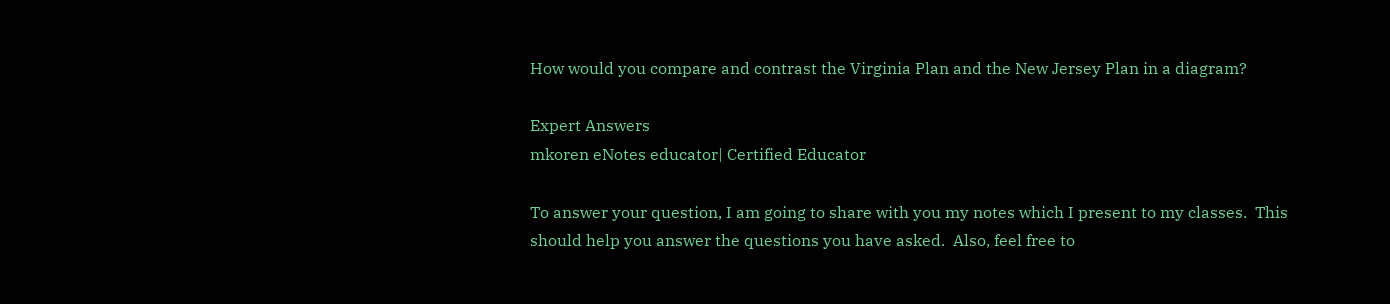How would you compare and contrast the Virginia Plan and the New Jersey Plan in a diagram?

Expert Answers
mkoren eNotes educator| Certified Educator

To answer your question, I am going to share with you my notes which I present to my classes.  This should help you answer the questions you have asked.  Also, feel free to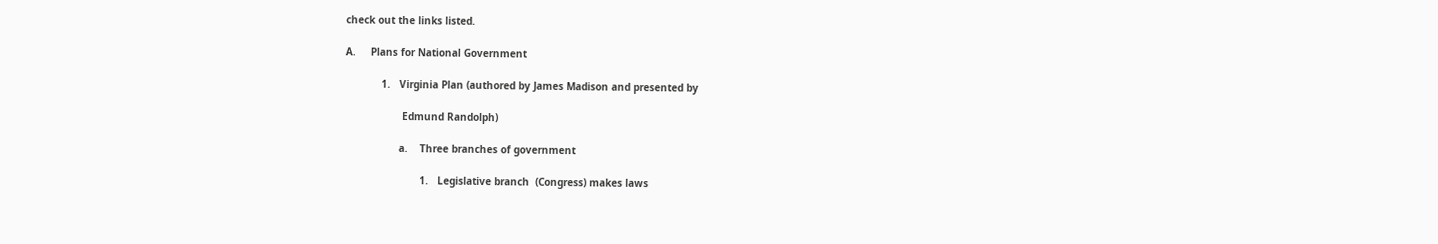check out the links listed.

A.     Plans for National Government

            1.   Virginia Plan (authored by James Madison and presented by

                   Edmund Randolph)

                  a.    Three branches of government

                         1.   Legislative branch  (Congress) makes laws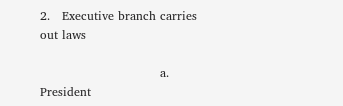2.   Executive branch carries out laws

                              a.    President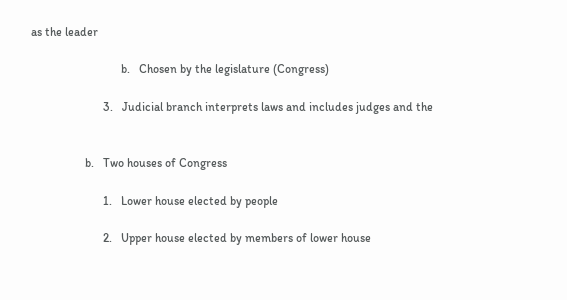as the leader

                              b.   Chosen by the legislature (Congress)

                        3.   Judicial branch interprets laws and includes judges and the


                  b.   Two houses of Congress

                        1.   Lower house elected by people

                        2.   Upper house elected by members of lower house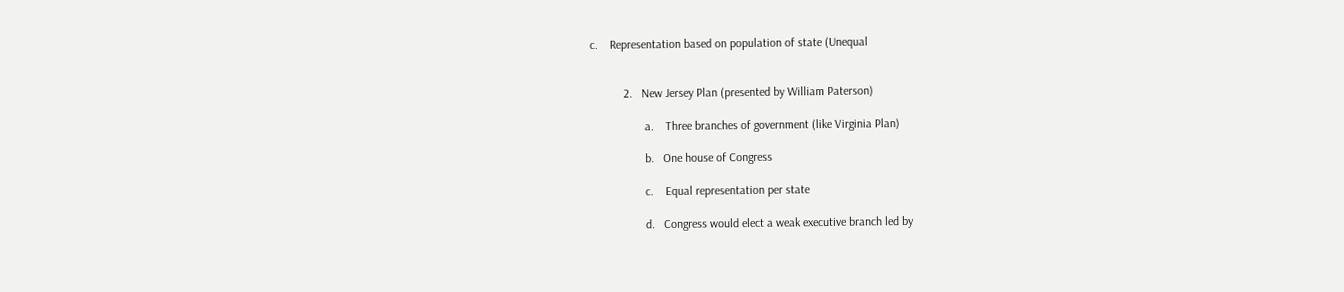c.    Representation based on population of state (Unequal


           2.   New Jersey Plan (presented by William Paterson)

                  a.    Three branches of government (like Virginia Plan)

                  b.   One house of Congress

                  c.    Equal representation per state

                  d.   Congress would elect a weak executive branch led by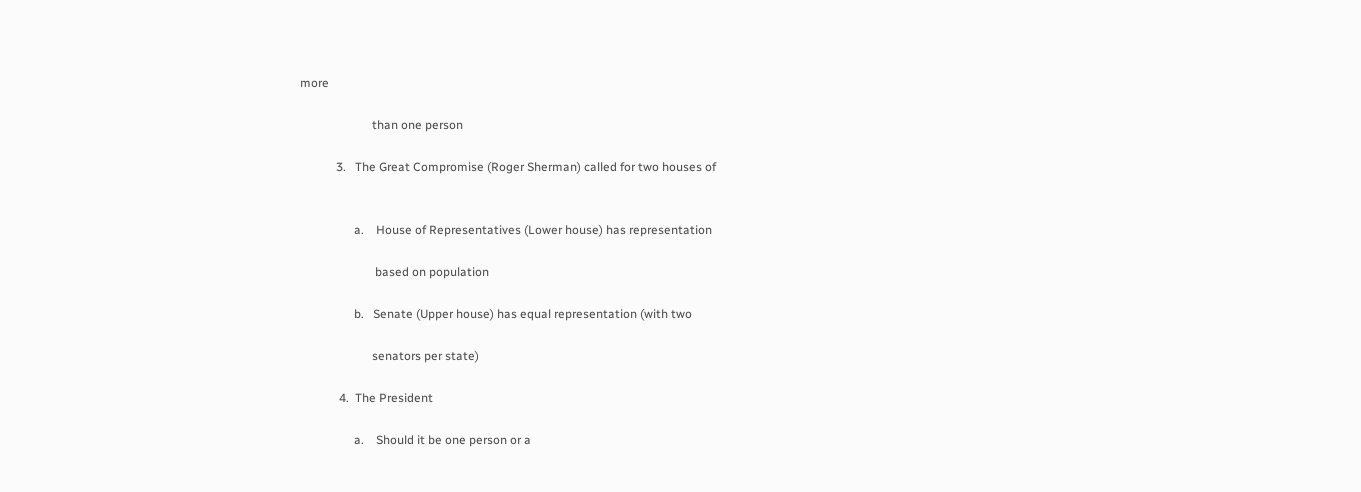more

                        than one person

            3.   The Great Compromise (Roger Sherman) called for two houses of


                  a.    House of Representatives (Lower house) has representation

                         based on population

                  b.   Senate (Upper house) has equal representation (with two

                        senators per state)

             4.  The President

                  a.    Should it be one person or a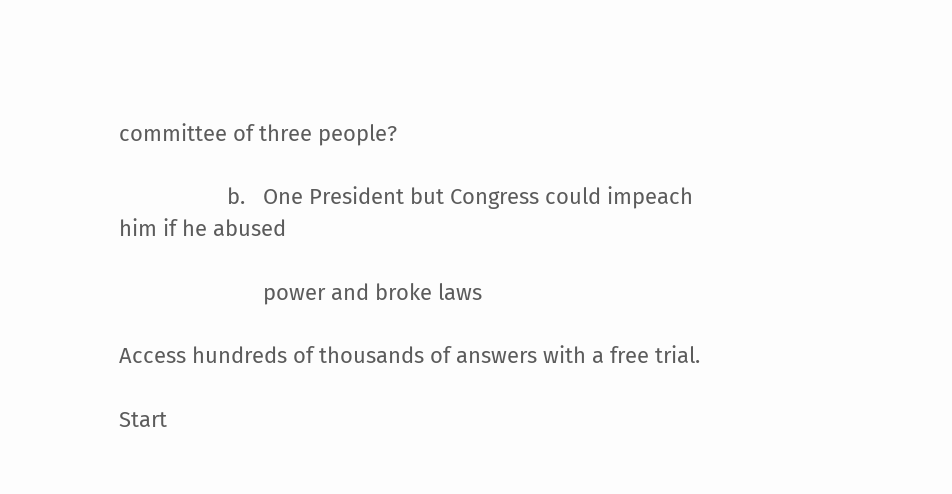committee of three people?

                  b.   One President but Congress could impeach him if he abused

                        power and broke laws

Access hundreds of thousands of answers with a free trial.

Start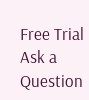Free Trial
Ask a Question